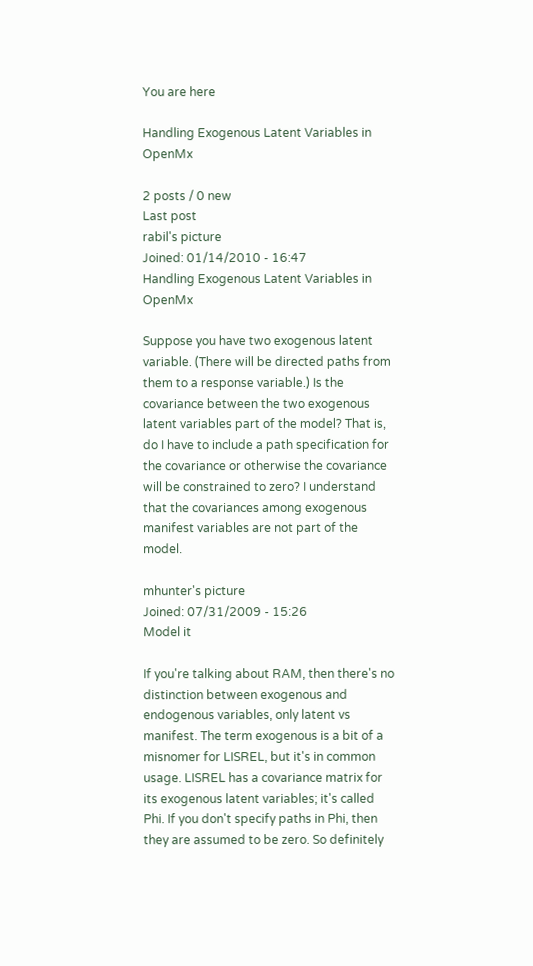You are here

Handling Exogenous Latent Variables in OpenMx

2 posts / 0 new
Last post
rabil's picture
Joined: 01/14/2010 - 16:47
Handling Exogenous Latent Variables in OpenMx

Suppose you have two exogenous latent variable. (There will be directed paths from them to a response variable.) Is the covariance between the two exogenous latent variables part of the model? That is, do I have to include a path specification for the covariance or otherwise the covariance will be constrained to zero? I understand that the covariances among exogenous manifest variables are not part of the model.

mhunter's picture
Joined: 07/31/2009 - 15:26
Model it

If you're talking about RAM, then there's no distinction between exogenous and endogenous variables, only latent vs manifest. The term exogenous is a bit of a misnomer for LISREL, but it's in common usage. LISREL has a covariance matrix for its exogenous latent variables; it's called Phi. If you don't specify paths in Phi, then they are assumed to be zero. So definitely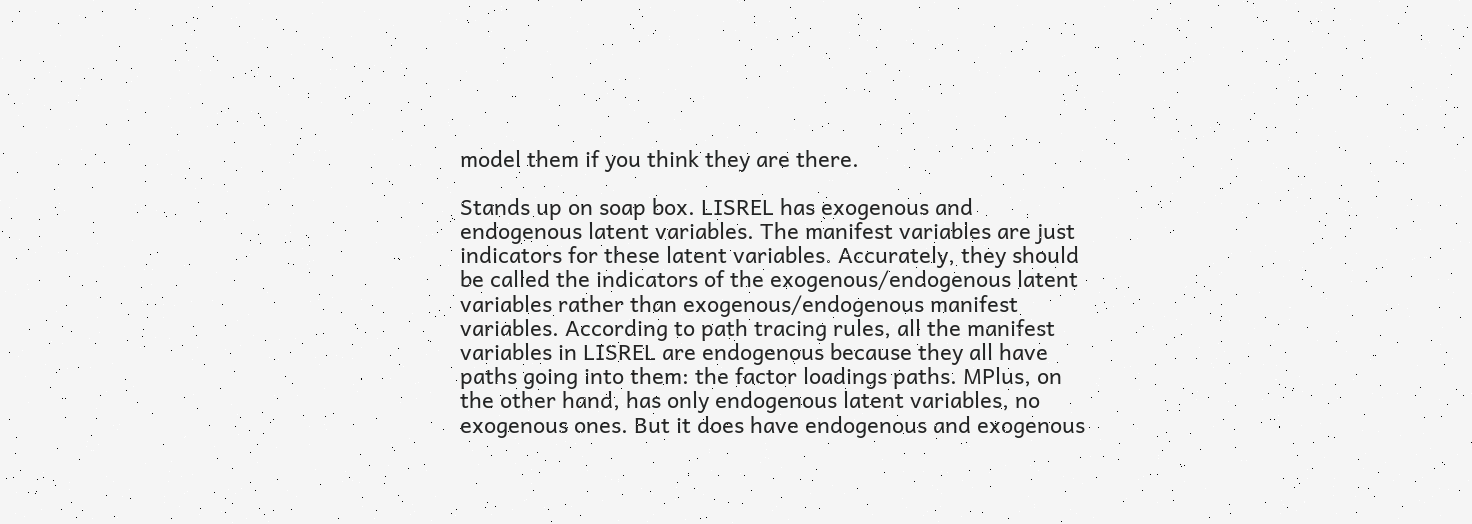model them if you think they are there.

Stands up on soap box. LISREL has exogenous and endogenous latent variables. The manifest variables are just indicators for these latent variables. Accurately, they should be called the indicators of the exogenous/endogenous latent variables rather than exogenous/endogenous manifest variables. According to path tracing rules, all the manifest variables in LISREL are endogenous because they all have paths going into them: the factor loadings paths. MPlus, on the other hand, has only endogenous latent variables, no exogenous ones. But it does have endogenous and exogenous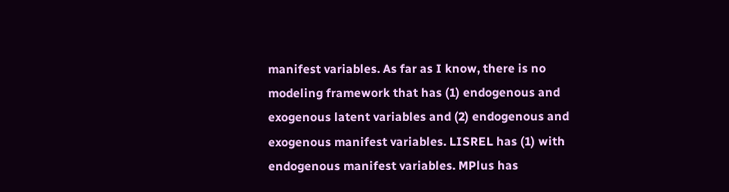manifest variables. As far as I know, there is no modeling framework that has (1) endogenous and exogenous latent variables and (2) endogenous and exogenous manifest variables. LISREL has (1) with endogenous manifest variables. MPlus has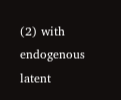(2) with endogenous latent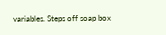variables. Steps off soap box